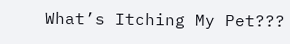What’s Itching My Pet???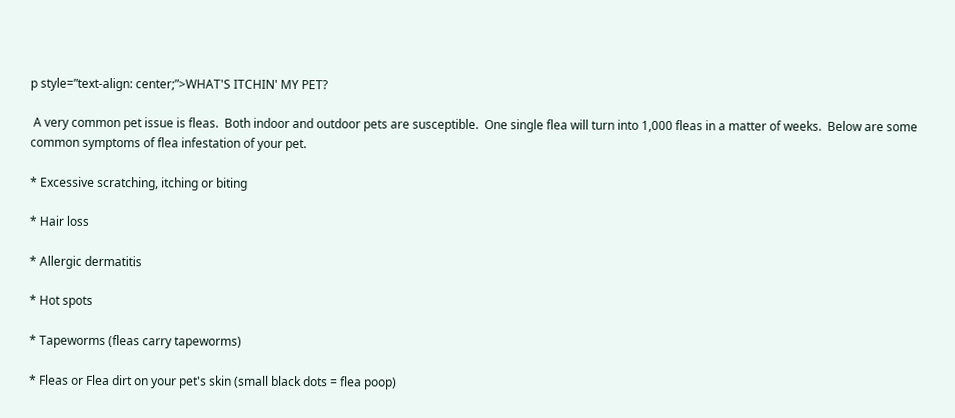p style=”text-align: center;”>WHAT'S ITCHIN' MY PET?

 A very common pet issue is fleas.  Both indoor and outdoor pets are susceptible.  One single flea will turn into 1,000 fleas in a matter of weeks.  Below are some common symptoms of flea infestation of your pet.

* Excessive scratching, itching or biting

* Hair loss

* Allergic dermatitis

* Hot spots

* Tapeworms (fleas carry tapeworms)

* Fleas or Flea dirt on your pet's skin (small black dots = flea poop)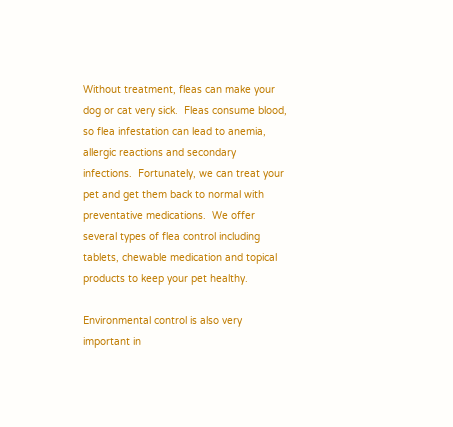Without treatment, fleas can make your dog or cat very sick.  Fleas consume blood, so flea infestation can lead to anemia, allergic reactions and secondary infections.  Fortunately, we can treat your pet and get them back to normal with preventative medications.  We offer several types of flea control including tablets, chewable medication and topical products to keep your pet healthy.

Environmental control is also very important in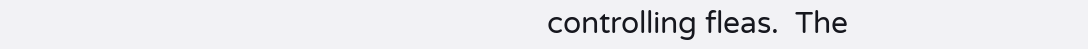controlling fleas.  The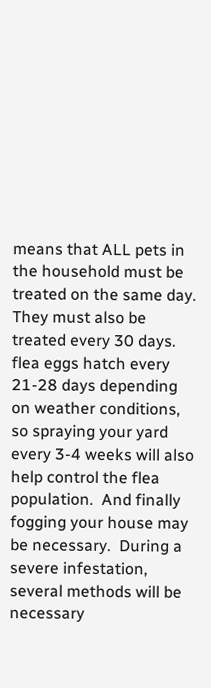means that ALL pets in the household must be treated on the same day.  They must also be treated every 30 days.  flea eggs hatch every 21-28 days depending on weather conditions, so spraying your yard every 3-4 weeks will also help control the flea population.  And finally fogging your house may be necessary.  During a severe infestation, several methods will be necessary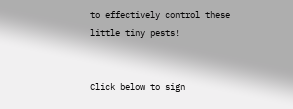to effectively control these little tiny pests!


Click below to sign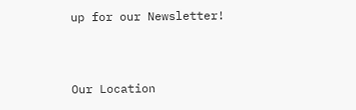up for our Newsletter!


Our Location